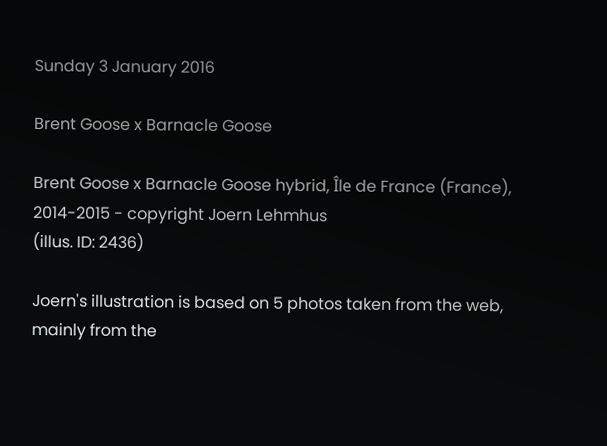Sunday 3 January 2016

Brent Goose x Barnacle Goose

Brent Goose x Barnacle Goose hybrid, Île de France (France), 2014-2015 - copyright Joern Lehmhus
(illus. ID: 2436)

Joern's illustration is based on 5 photos taken from the web, mainly from the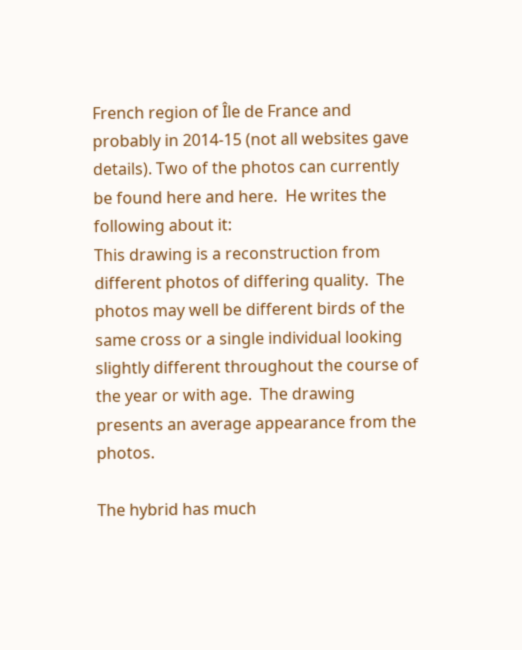French region of Île de France and probably in 2014-15 (not all websites gave details). Two of the photos can currently be found here and here.  He writes the following about it:
This drawing is a reconstruction from different photos of differing quality.  The photos may well be different birds of the same cross or a single individual looking slightly different throughout the course of the year or with age.  The drawing presents an average appearance from the photos.

The hybrid has much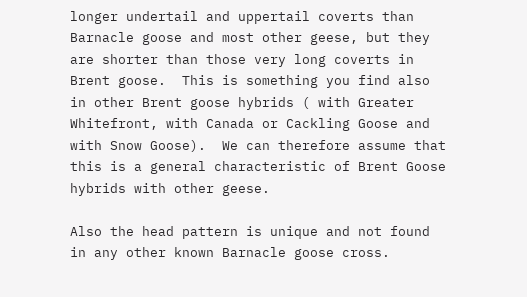longer undertail and uppertail coverts than Barnacle goose and most other geese, but they are shorter than those very long coverts in Brent goose.  This is something you find also in other Brent goose hybrids ( with Greater Whitefront, with Canada or Cackling Goose and with Snow Goose).  We can therefore assume that this is a general characteristic of Brent Goose hybrids with other geese.

Also the head pattern is unique and not found in any other known Barnacle goose cross.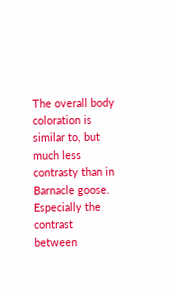The overall body coloration is similar to, but much less contrasty than in Barnacle goose.  Especially the contrast between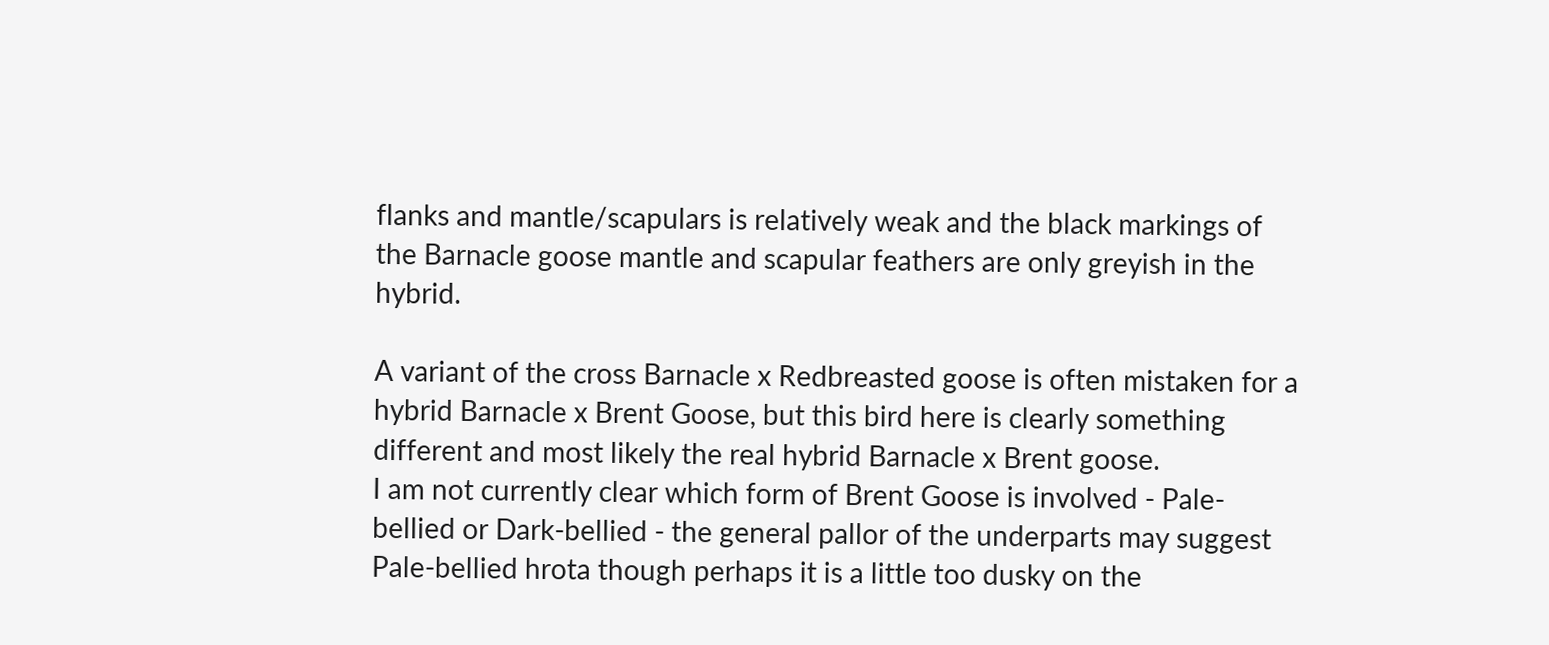flanks and mantle/scapulars is relatively weak and the black markings of the Barnacle goose mantle and scapular feathers are only greyish in the hybrid.

A variant of the cross Barnacle x Redbreasted goose is often mistaken for a hybrid Barnacle x Brent Goose, but this bird here is clearly something different and most likely the real hybrid Barnacle x Brent goose.
I am not currently clear which form of Brent Goose is involved - Pale-bellied or Dark-bellied - the general pallor of the underparts may suggest Pale-bellied hrota though perhaps it is a little too dusky on the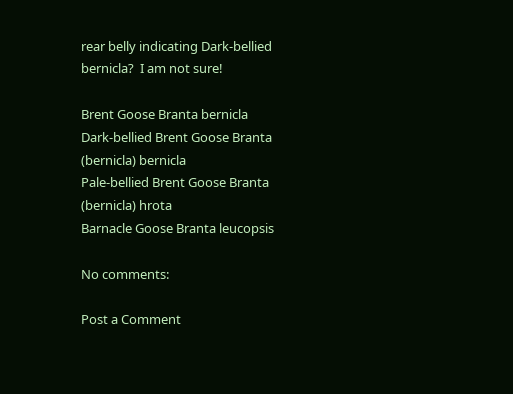rear belly indicating Dark-bellied bernicla?  I am not sure!

Brent Goose Branta bernicla
Dark-bellied Brent Goose Branta (bernicla) bernicla
Pale-bellied Brent Goose Branta (bernicla) hrota
Barnacle Goose Branta leucopsis

No comments:

Post a Comment